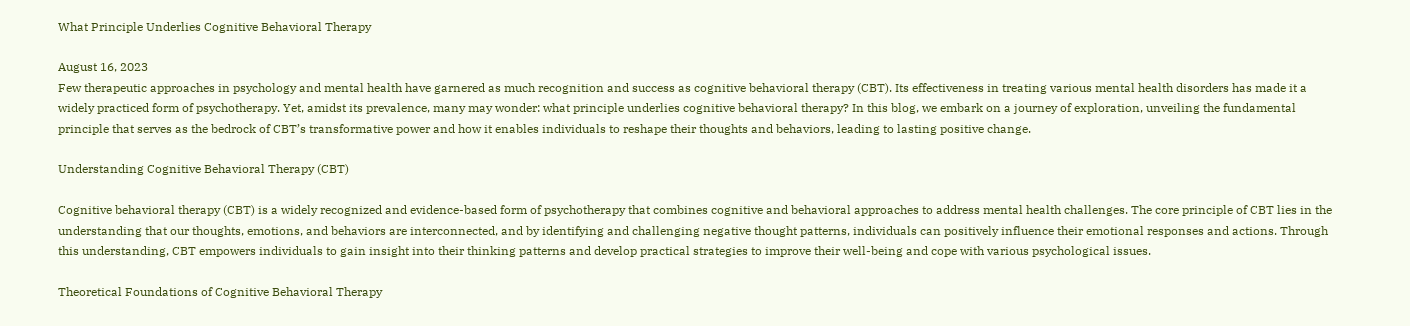What Principle Underlies Cognitive Behavioral Therapy

August 16, 2023
Few therapeutic approaches in psychology and mental health have garnered as much recognition and success as cognitive behavioral therapy (CBT). Its effectiveness in treating various mental health disorders has made it a widely practiced form of psychotherapy. Yet, amidst its prevalence, many may wonder: what principle underlies cognitive behavioral therapy? In this blog, we embark on a journey of exploration, unveiling the fundamental principle that serves as the bedrock of CBT’s transformative power and how it enables individuals to reshape their thoughts and behaviors, leading to lasting positive change.

Understanding Cognitive Behavioral Therapy (CBT)

Cognitive behavioral therapy (CBT) is a widely recognized and evidence-based form of psychotherapy that combines cognitive and behavioral approaches to address mental health challenges. The core principle of CBT lies in the understanding that our thoughts, emotions, and behaviors are interconnected, and by identifying and challenging negative thought patterns, individuals can positively influence their emotional responses and actions. Through this understanding, CBT empowers individuals to gain insight into their thinking patterns and develop practical strategies to improve their well-being and cope with various psychological issues.

Theoretical Foundations of Cognitive Behavioral Therapy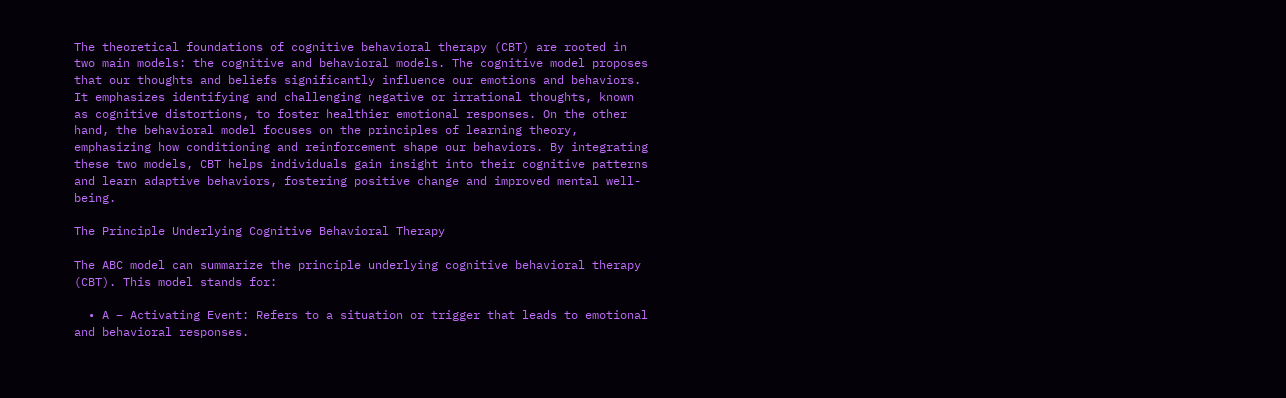The theoretical foundations of cognitive behavioral therapy (CBT) are rooted in two main models: the cognitive and behavioral models. The cognitive model proposes that our thoughts and beliefs significantly influence our emotions and behaviors. It emphasizes identifying and challenging negative or irrational thoughts, known as cognitive distortions, to foster healthier emotional responses. On the other hand, the behavioral model focuses on the principles of learning theory, emphasizing how conditioning and reinforcement shape our behaviors. By integrating these two models, CBT helps individuals gain insight into their cognitive patterns and learn adaptive behaviors, fostering positive change and improved mental well-being.

The Principle Underlying Cognitive Behavioral Therapy

The ABC model can summarize the principle underlying cognitive behavioral therapy (CBT). This model stands for:

  • A – Activating Event: Refers to a situation or trigger that leads to emotional and behavioral responses.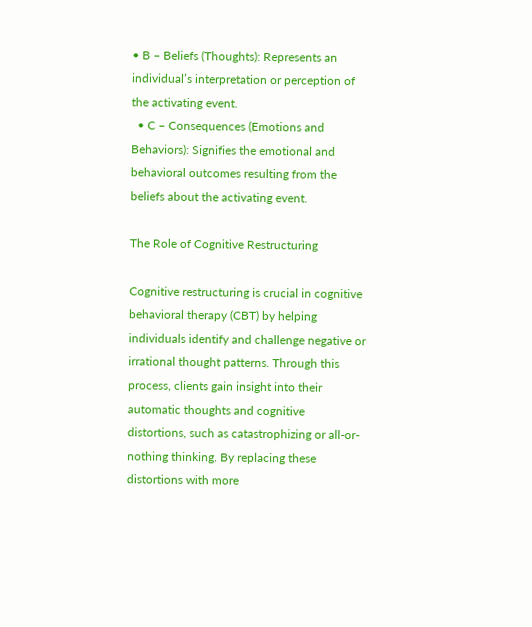• B – Beliefs (Thoughts): Represents an individual’s interpretation or perception of the activating event.
  • C – Consequences (Emotions and Behaviors): Signifies the emotional and behavioral outcomes resulting from the beliefs about the activating event.

The Role of Cognitive Restructuring

Cognitive restructuring is crucial in cognitive behavioral therapy (CBT) by helping individuals identify and challenge negative or irrational thought patterns. Through this process, clients gain insight into their automatic thoughts and cognitive distortions, such as catastrophizing or all-or-nothing thinking. By replacing these distortions with more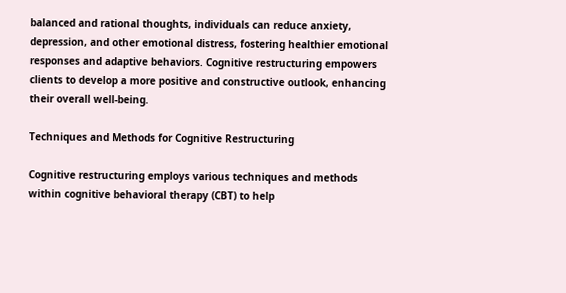balanced and rational thoughts, individuals can reduce anxiety, depression, and other emotional distress, fostering healthier emotional responses and adaptive behaviors. Cognitive restructuring empowers clients to develop a more positive and constructive outlook, enhancing their overall well-being.

Techniques and Methods for Cognitive Restructuring

Cognitive restructuring employs various techniques and methods within cognitive behavioral therapy (CBT) to help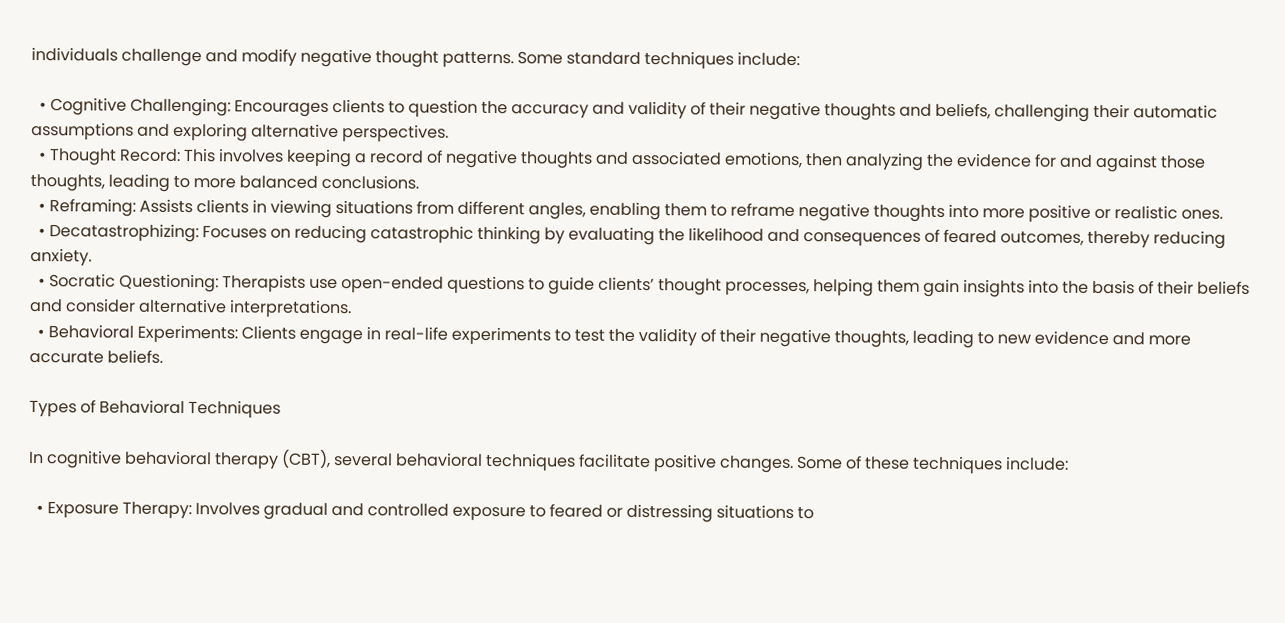individuals challenge and modify negative thought patterns. Some standard techniques include:

  • Cognitive Challenging: Encourages clients to question the accuracy and validity of their negative thoughts and beliefs, challenging their automatic assumptions and exploring alternative perspectives.
  • Thought Record: This involves keeping a record of negative thoughts and associated emotions, then analyzing the evidence for and against those thoughts, leading to more balanced conclusions.
  • Reframing: Assists clients in viewing situations from different angles, enabling them to reframe negative thoughts into more positive or realistic ones.
  • Decatastrophizing: Focuses on reducing catastrophic thinking by evaluating the likelihood and consequences of feared outcomes, thereby reducing anxiety.
  • Socratic Questioning: Therapists use open-ended questions to guide clients’ thought processes, helping them gain insights into the basis of their beliefs and consider alternative interpretations.
  • Behavioral Experiments: Clients engage in real-life experiments to test the validity of their negative thoughts, leading to new evidence and more accurate beliefs.

Types of Behavioral Techniques

In cognitive behavioral therapy (CBT), several behavioral techniques facilitate positive changes. Some of these techniques include:

  • Exposure Therapy: Involves gradual and controlled exposure to feared or distressing situations to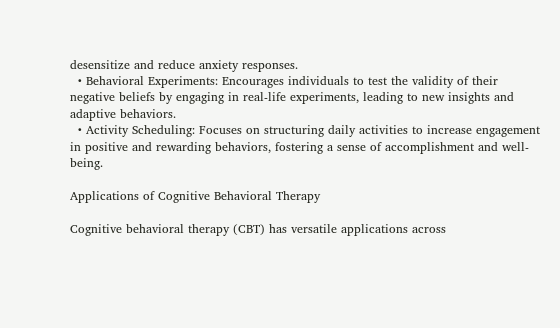desensitize and reduce anxiety responses.
  • Behavioral Experiments: Encourages individuals to test the validity of their negative beliefs by engaging in real-life experiments, leading to new insights and adaptive behaviors.
  • Activity Scheduling: Focuses on structuring daily activities to increase engagement in positive and rewarding behaviors, fostering a sense of accomplishment and well-being.

Applications of Cognitive Behavioral Therapy

Cognitive behavioral therapy (CBT) has versatile applications across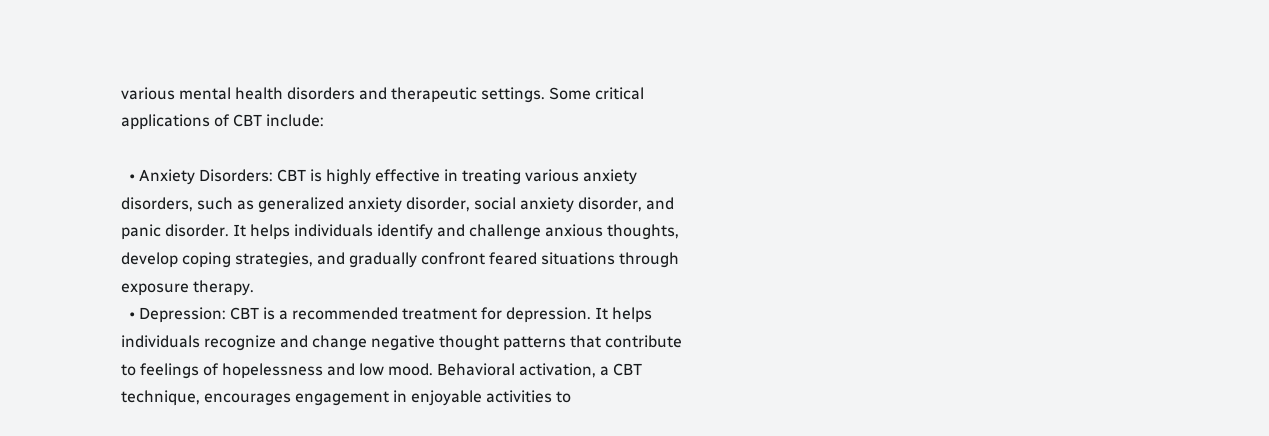various mental health disorders and therapeutic settings. Some critical applications of CBT include:

  • Anxiety Disorders: CBT is highly effective in treating various anxiety disorders, such as generalized anxiety disorder, social anxiety disorder, and panic disorder. It helps individuals identify and challenge anxious thoughts, develop coping strategies, and gradually confront feared situations through exposure therapy.
  • Depression: CBT is a recommended treatment for depression. It helps individuals recognize and change negative thought patterns that contribute to feelings of hopelessness and low mood. Behavioral activation, a CBT technique, encourages engagement in enjoyable activities to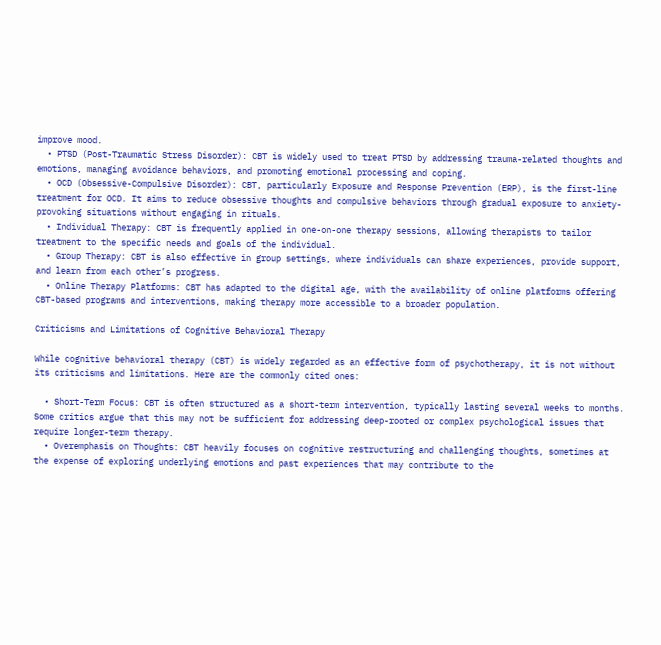improve mood.
  • PTSD (Post-Traumatic Stress Disorder): CBT is widely used to treat PTSD by addressing trauma-related thoughts and emotions, managing avoidance behaviors, and promoting emotional processing and coping.
  • OCD (Obsessive-Compulsive Disorder): CBT, particularly Exposure and Response Prevention (ERP), is the first-line treatment for OCD. It aims to reduce obsessive thoughts and compulsive behaviors through gradual exposure to anxiety-provoking situations without engaging in rituals.
  • Individual Therapy: CBT is frequently applied in one-on-one therapy sessions, allowing therapists to tailor treatment to the specific needs and goals of the individual.
  • Group Therapy: CBT is also effective in group settings, where individuals can share experiences, provide support, and learn from each other’s progress.
  • Online Therapy Platforms: CBT has adapted to the digital age, with the availability of online platforms offering CBT-based programs and interventions, making therapy more accessible to a broader population.

Criticisms and Limitations of Cognitive Behavioral Therapy

While cognitive behavioral therapy (CBT) is widely regarded as an effective form of psychotherapy, it is not without its criticisms and limitations. Here are the commonly cited ones:

  • Short-Term Focus: CBT is often structured as a short-term intervention, typically lasting several weeks to months. Some critics argue that this may not be sufficient for addressing deep-rooted or complex psychological issues that require longer-term therapy.
  • Overemphasis on Thoughts: CBT heavily focuses on cognitive restructuring and challenging thoughts, sometimes at the expense of exploring underlying emotions and past experiences that may contribute to the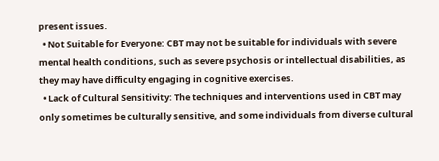present issues.
  • Not Suitable for Everyone: CBT may not be suitable for individuals with severe mental health conditions, such as severe psychosis or intellectual disabilities, as they may have difficulty engaging in cognitive exercises.
  • Lack of Cultural Sensitivity: The techniques and interventions used in CBT may only sometimes be culturally sensitive, and some individuals from diverse cultural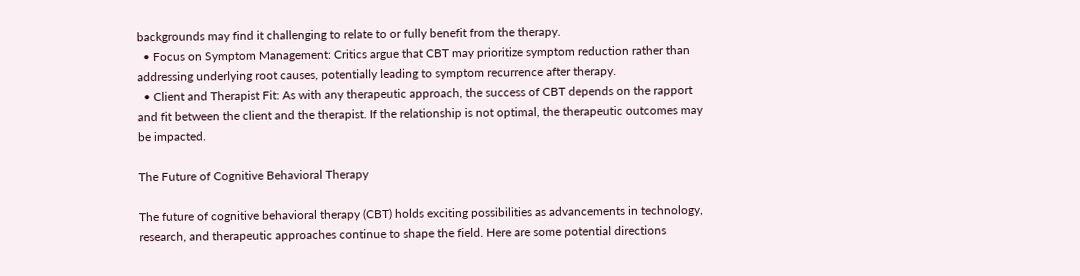backgrounds may find it challenging to relate to or fully benefit from the therapy.
  • Focus on Symptom Management: Critics argue that CBT may prioritize symptom reduction rather than addressing underlying root causes, potentially leading to symptom recurrence after therapy.
  • Client and Therapist Fit: As with any therapeutic approach, the success of CBT depends on the rapport and fit between the client and the therapist. If the relationship is not optimal, the therapeutic outcomes may be impacted.

The Future of Cognitive Behavioral Therapy

The future of cognitive behavioral therapy (CBT) holds exciting possibilities as advancements in technology, research, and therapeutic approaches continue to shape the field. Here are some potential directions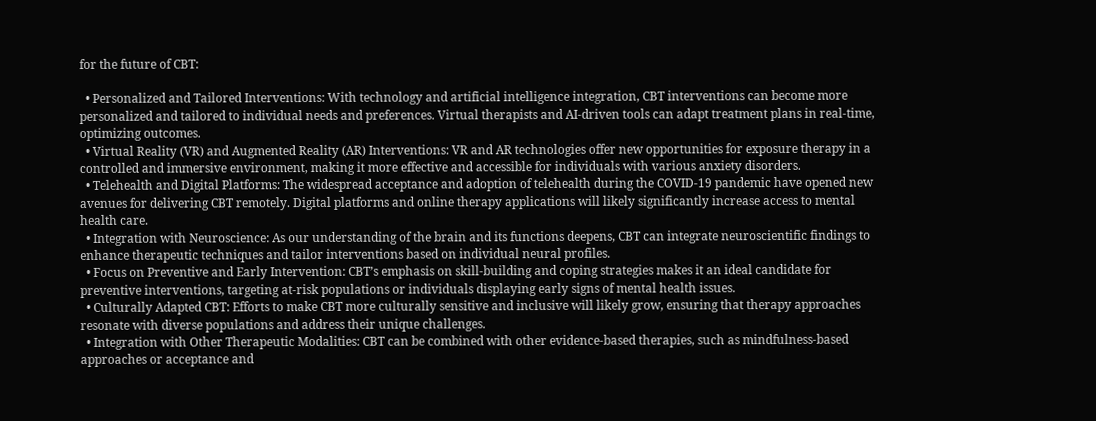for the future of CBT:

  • Personalized and Tailored Interventions: With technology and artificial intelligence integration, CBT interventions can become more personalized and tailored to individual needs and preferences. Virtual therapists and AI-driven tools can adapt treatment plans in real-time, optimizing outcomes.
  • Virtual Reality (VR) and Augmented Reality (AR) Interventions: VR and AR technologies offer new opportunities for exposure therapy in a controlled and immersive environment, making it more effective and accessible for individuals with various anxiety disorders.
  • Telehealth and Digital Platforms: The widespread acceptance and adoption of telehealth during the COVID-19 pandemic have opened new avenues for delivering CBT remotely. Digital platforms and online therapy applications will likely significantly increase access to mental health care.
  • Integration with Neuroscience: As our understanding of the brain and its functions deepens, CBT can integrate neuroscientific findings to enhance therapeutic techniques and tailor interventions based on individual neural profiles.
  • Focus on Preventive and Early Intervention: CBT’s emphasis on skill-building and coping strategies makes it an ideal candidate for preventive interventions, targeting at-risk populations or individuals displaying early signs of mental health issues.
  • Culturally Adapted CBT: Efforts to make CBT more culturally sensitive and inclusive will likely grow, ensuring that therapy approaches resonate with diverse populations and address their unique challenges.
  • Integration with Other Therapeutic Modalities: CBT can be combined with other evidence-based therapies, such as mindfulness-based approaches or acceptance and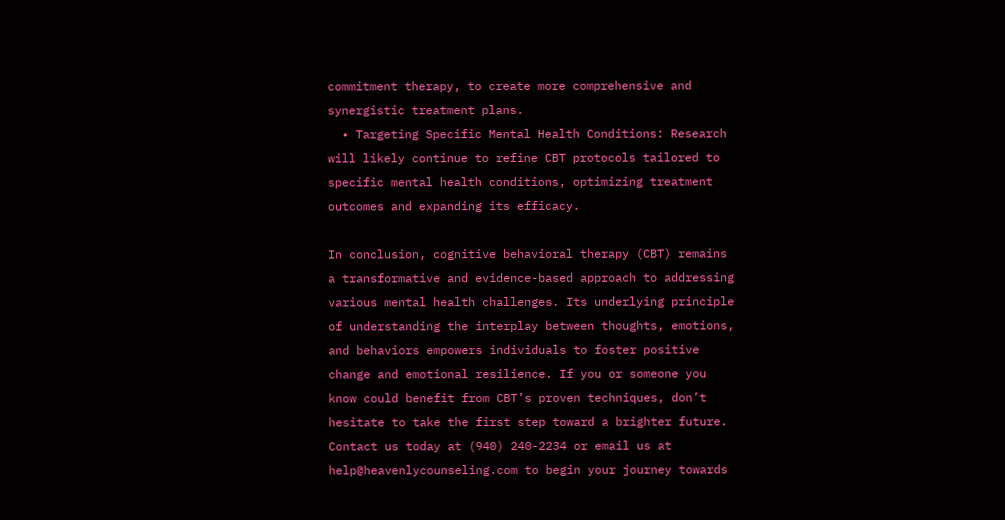commitment therapy, to create more comprehensive and synergistic treatment plans.
  • Targeting Specific Mental Health Conditions: Research will likely continue to refine CBT protocols tailored to specific mental health conditions, optimizing treatment outcomes and expanding its efficacy.

In conclusion, cognitive behavioral therapy (CBT) remains a transformative and evidence-based approach to addressing various mental health challenges. Its underlying principle of understanding the interplay between thoughts, emotions, and behaviors empowers individuals to foster positive change and emotional resilience. If you or someone you know could benefit from CBT’s proven techniques, don’t hesitate to take the first step toward a brighter future. Contact us today at (940) 240-2234 or email us at help@heavenlycounseling.com to begin your journey towards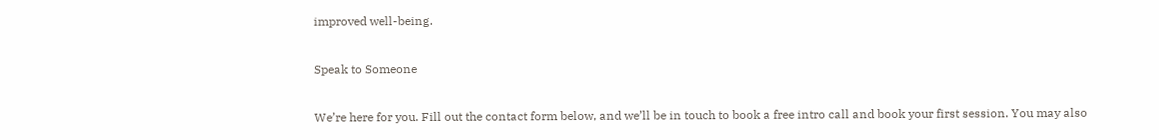improved well-being.

Speak to Someone

We’re here for you. Fill out the contact form below, and we’ll be in touch to book a free intro call and book your first session. You may also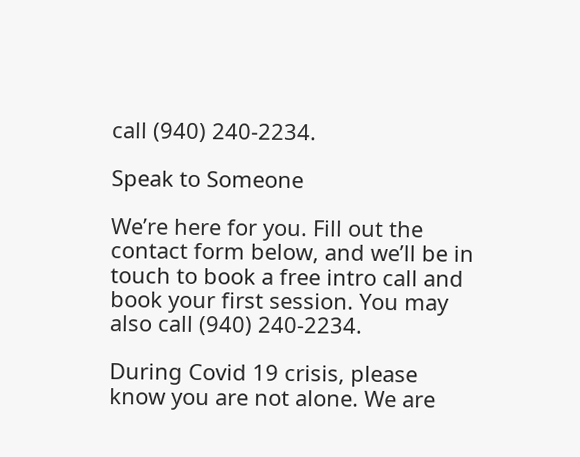call (940) 240-2234.

Speak to Someone

We’re here for you. Fill out the contact form below, and we’ll be in touch to book a free intro call and book your first session. You may also call (940) 240-2234.

During Covid 19 crisis, please know you are not alone. We are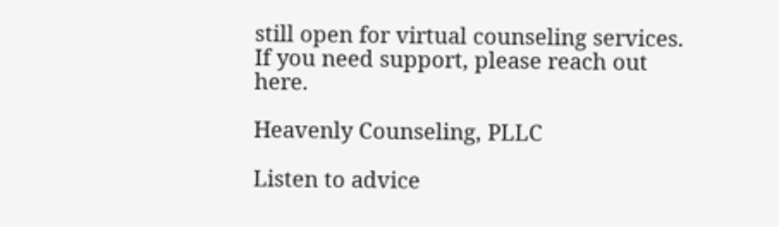still open for virtual counseling services. If you need support, please reach out here.

Heavenly Counseling, PLLC

Listen to advice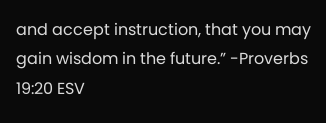and accept instruction, that you may gain wisdom in the future.” -Proverbs 19:20 ESV